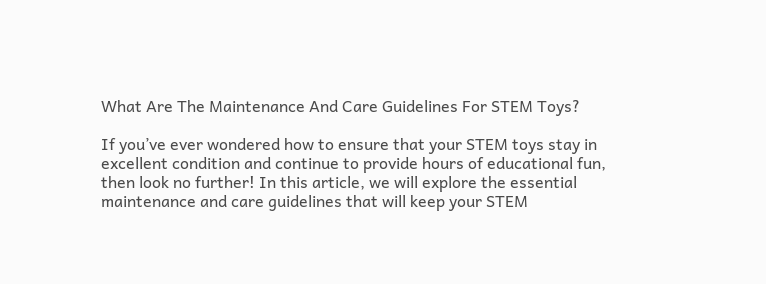What Are The Maintenance And Care Guidelines For STEM Toys?

If you’ve ever wondered how to ensure that your STEM toys stay in excellent condition and continue to provide hours of educational fun, then look no further! In this article, we will explore the essential maintenance and care guidelines that will keep your STEM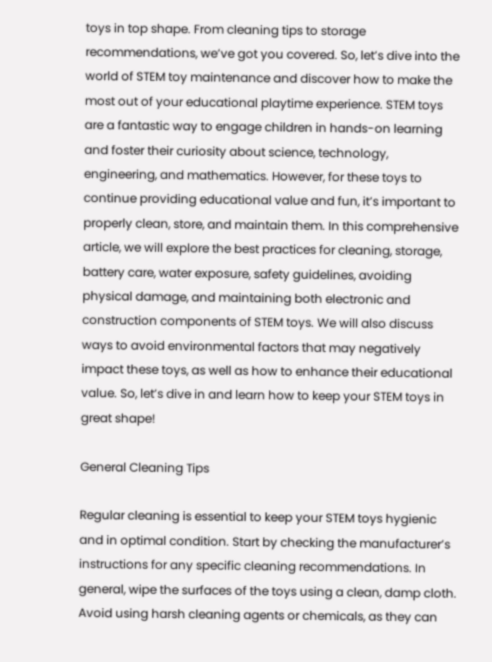toys in top shape. From cleaning tips to storage recommendations, we’ve got you covered. So, let’s dive into the world of STEM toy maintenance and discover how to make the most out of your educational playtime experience. STEM toys are a fantastic way to engage children in hands-on learning and foster their curiosity about science, technology, engineering, and mathematics. However, for these toys to continue providing educational value and fun, it’s important to properly clean, store, and maintain them. In this comprehensive article, we will explore the best practices for cleaning, storage, battery care, water exposure, safety guidelines, avoiding physical damage, and maintaining both electronic and construction components of STEM toys. We will also discuss ways to avoid environmental factors that may negatively impact these toys, as well as how to enhance their educational value. So, let’s dive in and learn how to keep your STEM toys in great shape!

General Cleaning Tips

Regular cleaning is essential to keep your STEM toys hygienic and in optimal condition. Start by checking the manufacturer’s instructions for any specific cleaning recommendations. In general, wipe the surfaces of the toys using a clean, damp cloth. Avoid using harsh cleaning agents or chemicals, as they can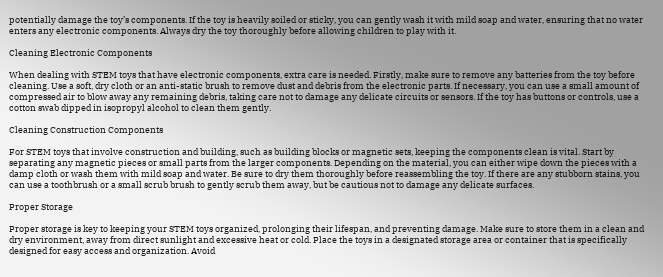potentially damage the toy’s components. If the toy is heavily soiled or sticky, you can gently wash it with mild soap and water, ensuring that no water enters any electronic components. Always dry the toy thoroughly before allowing children to play with it.

Cleaning Electronic Components

When dealing with STEM toys that have electronic components, extra care is needed. Firstly, make sure to remove any batteries from the toy before cleaning. Use a soft, dry cloth or an anti-static brush to remove dust and debris from the electronic parts. If necessary, you can use a small amount of compressed air to blow away any remaining debris, taking care not to damage any delicate circuits or sensors. If the toy has buttons or controls, use a cotton swab dipped in isopropyl alcohol to clean them gently.

Cleaning Construction Components

For STEM toys that involve construction and building, such as building blocks or magnetic sets, keeping the components clean is vital. Start by separating any magnetic pieces or small parts from the larger components. Depending on the material, you can either wipe down the pieces with a damp cloth or wash them with mild soap and water. Be sure to dry them thoroughly before reassembling the toy. If there are any stubborn stains, you can use a toothbrush or a small scrub brush to gently scrub them away, but be cautious not to damage any delicate surfaces.

Proper Storage

Proper storage is key to keeping your STEM toys organized, prolonging their lifespan, and preventing damage. Make sure to store them in a clean and dry environment, away from direct sunlight and excessive heat or cold. Place the toys in a designated storage area or container that is specifically designed for easy access and organization. Avoid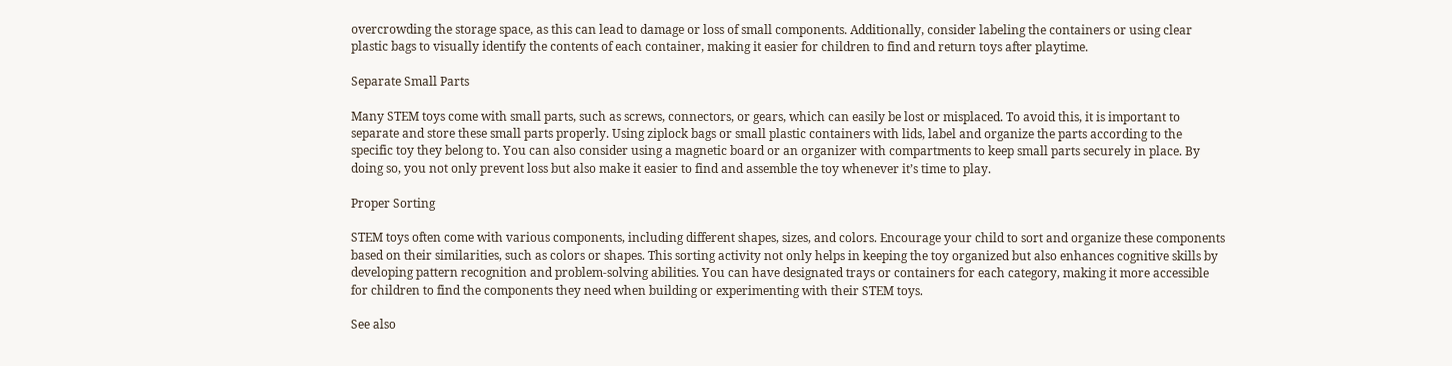overcrowding the storage space, as this can lead to damage or loss of small components. Additionally, consider labeling the containers or using clear plastic bags to visually identify the contents of each container, making it easier for children to find and return toys after playtime.

Separate Small Parts

Many STEM toys come with small parts, such as screws, connectors, or gears, which can easily be lost or misplaced. To avoid this, it is important to separate and store these small parts properly. Using ziplock bags or small plastic containers with lids, label and organize the parts according to the specific toy they belong to. You can also consider using a magnetic board or an organizer with compartments to keep small parts securely in place. By doing so, you not only prevent loss but also make it easier to find and assemble the toy whenever it’s time to play.

Proper Sorting

STEM toys often come with various components, including different shapes, sizes, and colors. Encourage your child to sort and organize these components based on their similarities, such as colors or shapes. This sorting activity not only helps in keeping the toy organized but also enhances cognitive skills by developing pattern recognition and problem-solving abilities. You can have designated trays or containers for each category, making it more accessible for children to find the components they need when building or experimenting with their STEM toys.

See also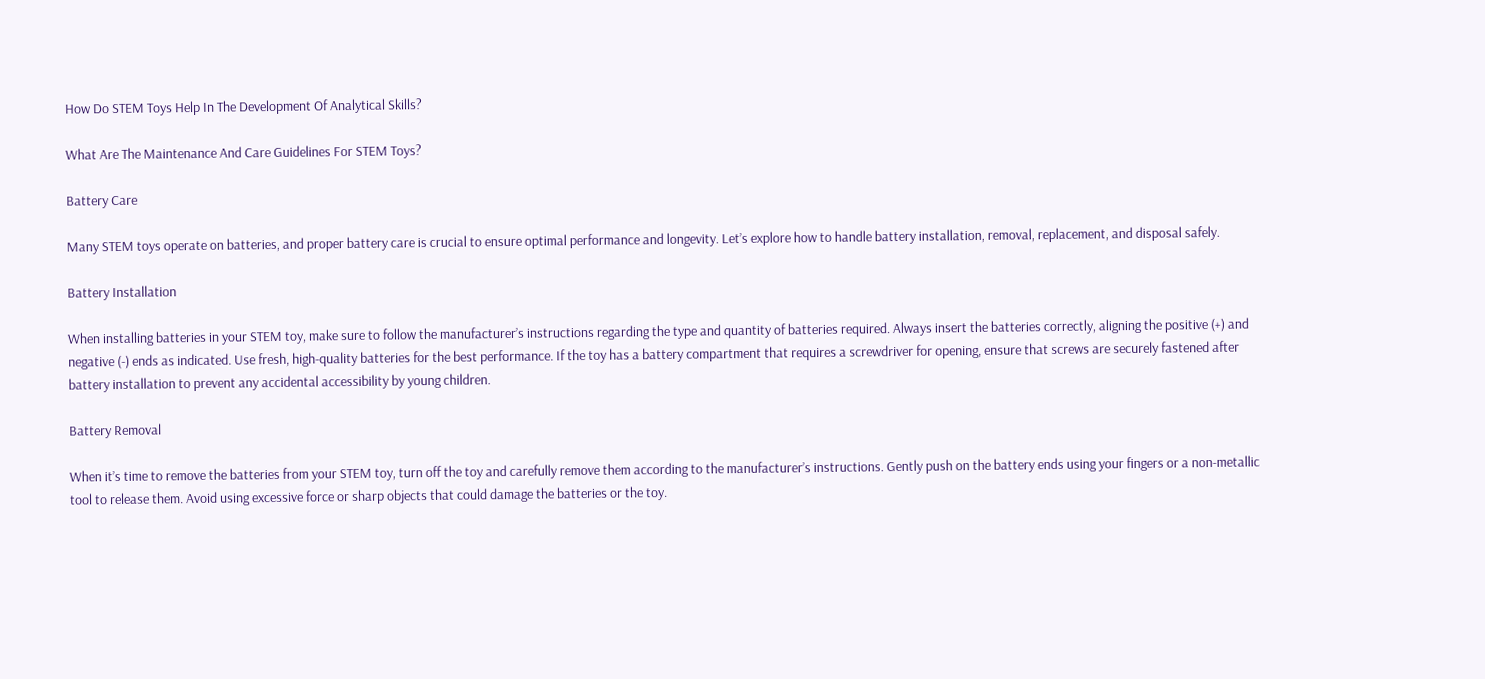How Do STEM Toys Help In The Development Of Analytical Skills?

What Are The Maintenance And Care Guidelines For STEM Toys?

Battery Care

Many STEM toys operate on batteries, and proper battery care is crucial to ensure optimal performance and longevity. Let’s explore how to handle battery installation, removal, replacement, and disposal safely.

Battery Installation

When installing batteries in your STEM toy, make sure to follow the manufacturer’s instructions regarding the type and quantity of batteries required. Always insert the batteries correctly, aligning the positive (+) and negative (-) ends as indicated. Use fresh, high-quality batteries for the best performance. If the toy has a battery compartment that requires a screwdriver for opening, ensure that screws are securely fastened after battery installation to prevent any accidental accessibility by young children.

Battery Removal

When it’s time to remove the batteries from your STEM toy, turn off the toy and carefully remove them according to the manufacturer’s instructions. Gently push on the battery ends using your fingers or a non-metallic tool to release them. Avoid using excessive force or sharp objects that could damage the batteries or the toy.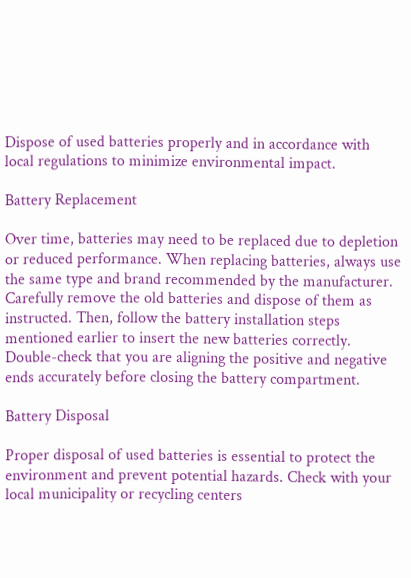Dispose of used batteries properly and in accordance with local regulations to minimize environmental impact.

Battery Replacement

Over time, batteries may need to be replaced due to depletion or reduced performance. When replacing batteries, always use the same type and brand recommended by the manufacturer. Carefully remove the old batteries and dispose of them as instructed. Then, follow the battery installation steps mentioned earlier to insert the new batteries correctly. Double-check that you are aligning the positive and negative ends accurately before closing the battery compartment.

Battery Disposal

Proper disposal of used batteries is essential to protect the environment and prevent potential hazards. Check with your local municipality or recycling centers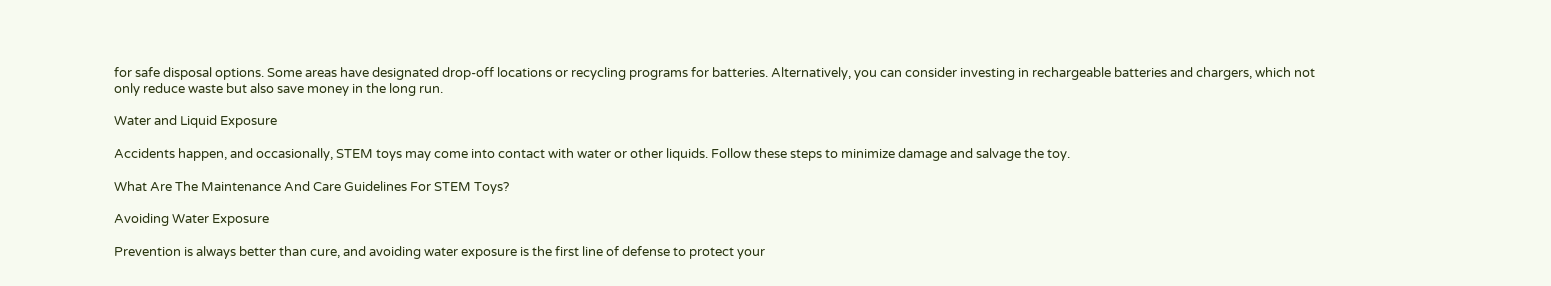for safe disposal options. Some areas have designated drop-off locations or recycling programs for batteries. Alternatively, you can consider investing in rechargeable batteries and chargers, which not only reduce waste but also save money in the long run.

Water and Liquid Exposure

Accidents happen, and occasionally, STEM toys may come into contact with water or other liquids. Follow these steps to minimize damage and salvage the toy.

What Are The Maintenance And Care Guidelines For STEM Toys?

Avoiding Water Exposure

Prevention is always better than cure, and avoiding water exposure is the first line of defense to protect your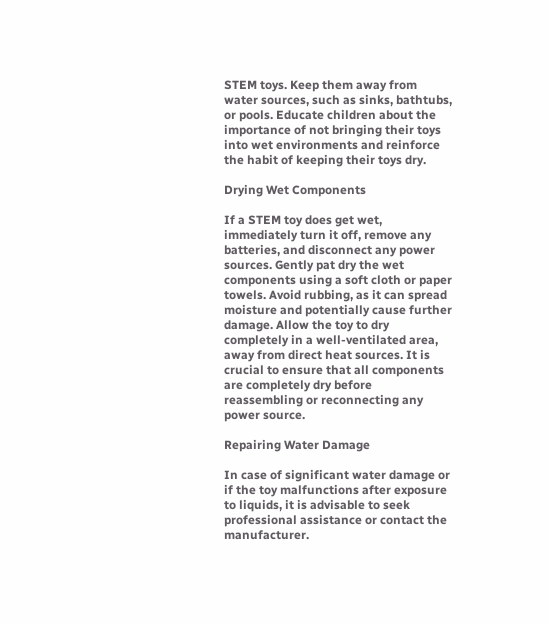STEM toys. Keep them away from water sources, such as sinks, bathtubs, or pools. Educate children about the importance of not bringing their toys into wet environments and reinforce the habit of keeping their toys dry.

Drying Wet Components

If a STEM toy does get wet, immediately turn it off, remove any batteries, and disconnect any power sources. Gently pat dry the wet components using a soft cloth or paper towels. Avoid rubbing, as it can spread moisture and potentially cause further damage. Allow the toy to dry completely in a well-ventilated area, away from direct heat sources. It is crucial to ensure that all components are completely dry before reassembling or reconnecting any power source.

Repairing Water Damage

In case of significant water damage or if the toy malfunctions after exposure to liquids, it is advisable to seek professional assistance or contact the manufacturer.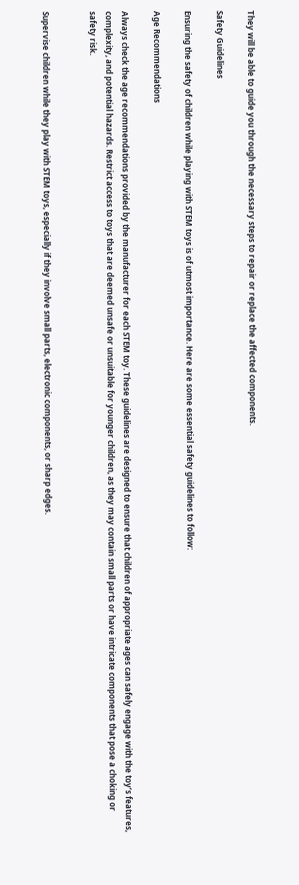They will be able to guide you through the necessary steps to repair or replace the affected components.

Safety Guidelines

Ensuring the safety of children while playing with STEM toys is of utmost importance. Here are some essential safety guidelines to follow:

Age Recommendations

Always check the age recommendations provided by the manufacturer for each STEM toy. These guidelines are designed to ensure that children of appropriate ages can safely engage with the toy’s features, complexity, and potential hazards. Restrict access to toys that are deemed unsafe or unsuitable for younger children, as they may contain small parts or have intricate components that pose a choking or safety risk.


Supervise children while they play with STEM toys, especially if they involve small parts, electronic components, or sharp edges.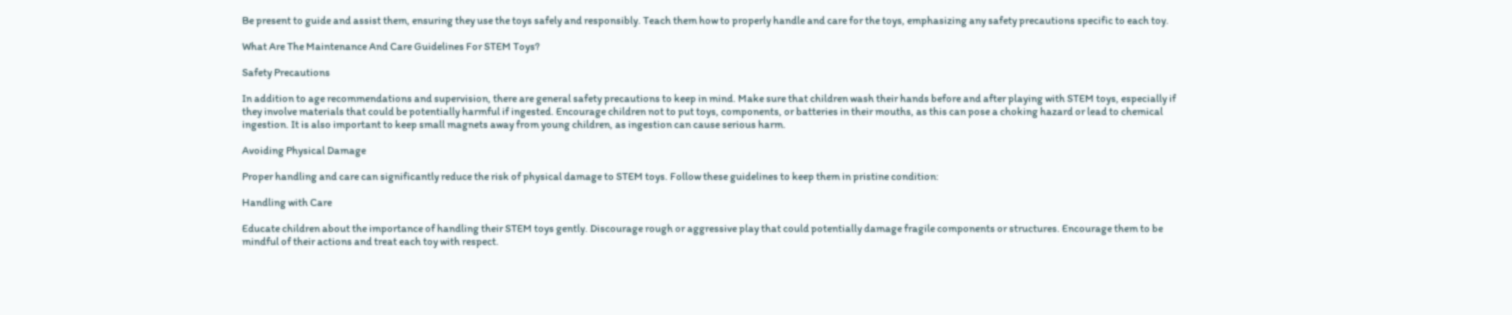Be present to guide and assist them, ensuring they use the toys safely and responsibly. Teach them how to properly handle and care for the toys, emphasizing any safety precautions specific to each toy.

What Are The Maintenance And Care Guidelines For STEM Toys?

Safety Precautions

In addition to age recommendations and supervision, there are general safety precautions to keep in mind. Make sure that children wash their hands before and after playing with STEM toys, especially if they involve materials that could be potentially harmful if ingested. Encourage children not to put toys, components, or batteries in their mouths, as this can pose a choking hazard or lead to chemical ingestion. It is also important to keep small magnets away from young children, as ingestion can cause serious harm.

Avoiding Physical Damage

Proper handling and care can significantly reduce the risk of physical damage to STEM toys. Follow these guidelines to keep them in pristine condition:

Handling with Care

Educate children about the importance of handling their STEM toys gently. Discourage rough or aggressive play that could potentially damage fragile components or structures. Encourage them to be mindful of their actions and treat each toy with respect.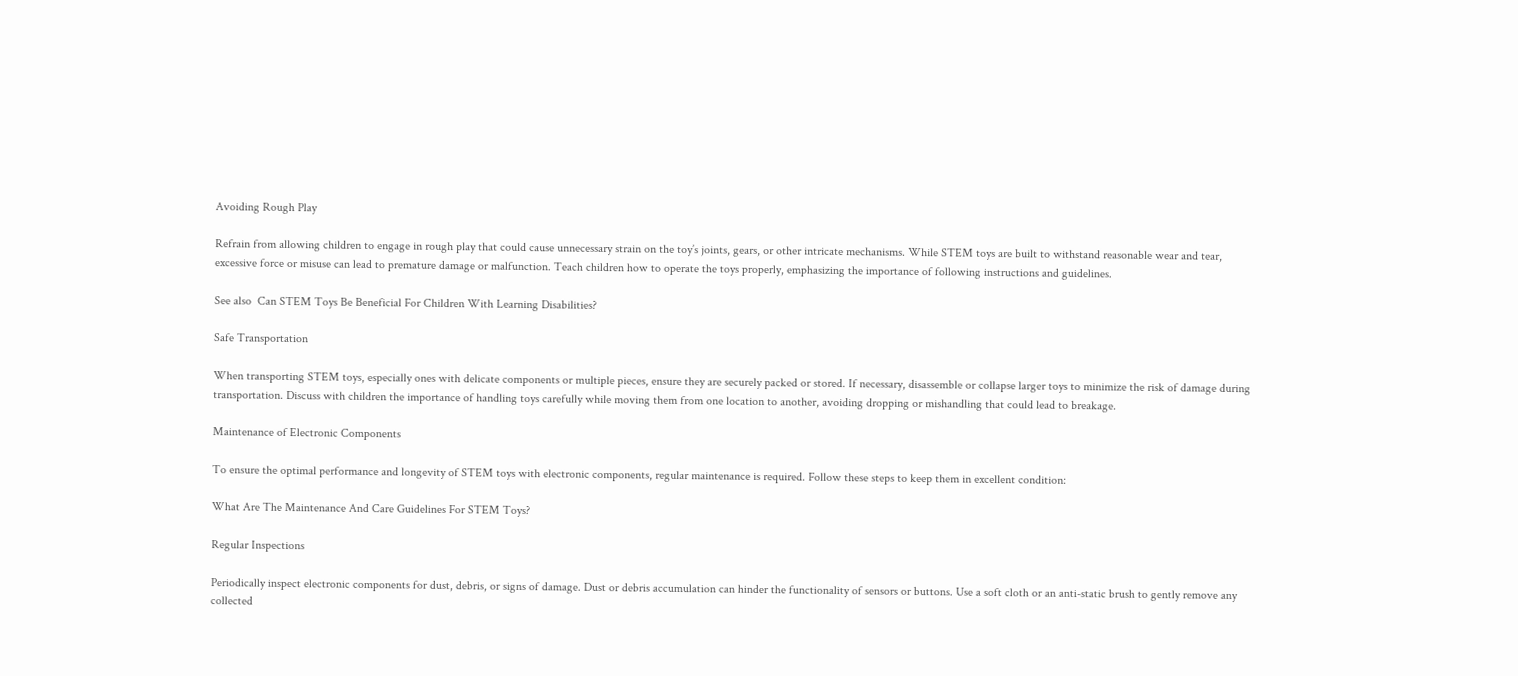Avoiding Rough Play

Refrain from allowing children to engage in rough play that could cause unnecessary strain on the toy’s joints, gears, or other intricate mechanisms. While STEM toys are built to withstand reasonable wear and tear, excessive force or misuse can lead to premature damage or malfunction. Teach children how to operate the toys properly, emphasizing the importance of following instructions and guidelines.

See also  Can STEM Toys Be Beneficial For Children With Learning Disabilities?

Safe Transportation

When transporting STEM toys, especially ones with delicate components or multiple pieces, ensure they are securely packed or stored. If necessary, disassemble or collapse larger toys to minimize the risk of damage during transportation. Discuss with children the importance of handling toys carefully while moving them from one location to another, avoiding dropping or mishandling that could lead to breakage.

Maintenance of Electronic Components

To ensure the optimal performance and longevity of STEM toys with electronic components, regular maintenance is required. Follow these steps to keep them in excellent condition:

What Are The Maintenance And Care Guidelines For STEM Toys?

Regular Inspections

Periodically inspect electronic components for dust, debris, or signs of damage. Dust or debris accumulation can hinder the functionality of sensors or buttons. Use a soft cloth or an anti-static brush to gently remove any collected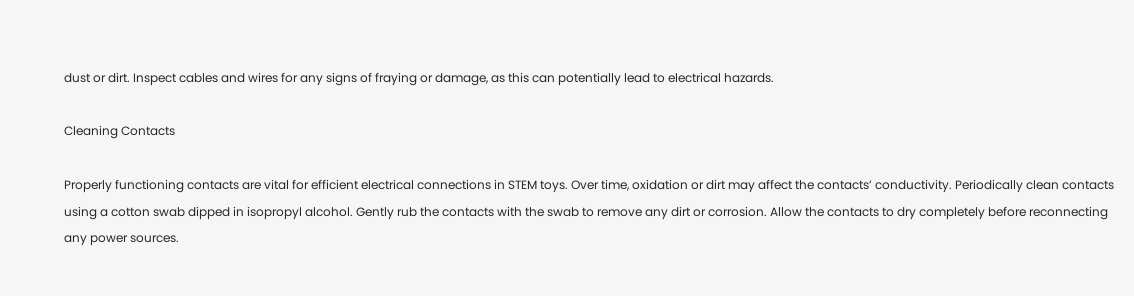dust or dirt. Inspect cables and wires for any signs of fraying or damage, as this can potentially lead to electrical hazards.

Cleaning Contacts

Properly functioning contacts are vital for efficient electrical connections in STEM toys. Over time, oxidation or dirt may affect the contacts’ conductivity. Periodically clean contacts using a cotton swab dipped in isopropyl alcohol. Gently rub the contacts with the swab to remove any dirt or corrosion. Allow the contacts to dry completely before reconnecting any power sources.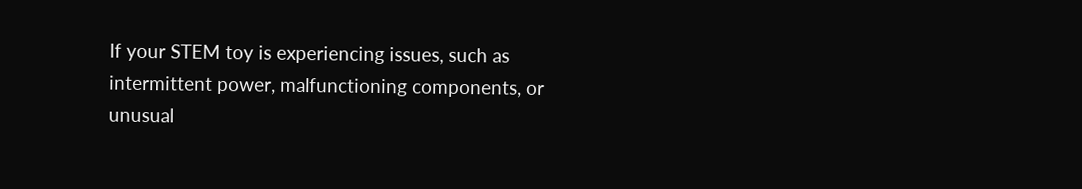If your STEM toy is experiencing issues, such as intermittent power, malfunctioning components, or unusual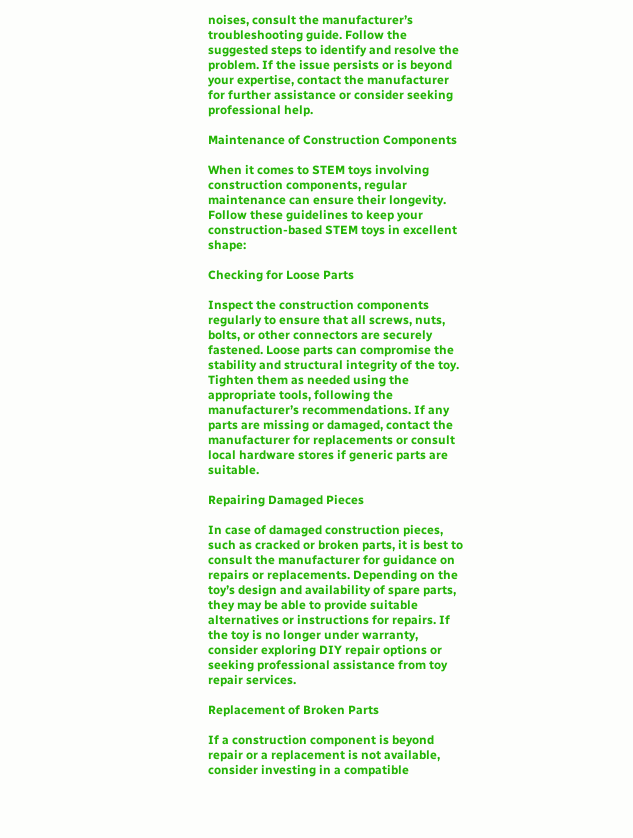noises, consult the manufacturer’s troubleshooting guide. Follow the suggested steps to identify and resolve the problem. If the issue persists or is beyond your expertise, contact the manufacturer for further assistance or consider seeking professional help.

Maintenance of Construction Components

When it comes to STEM toys involving construction components, regular maintenance can ensure their longevity. Follow these guidelines to keep your construction-based STEM toys in excellent shape:

Checking for Loose Parts

Inspect the construction components regularly to ensure that all screws, nuts, bolts, or other connectors are securely fastened. Loose parts can compromise the stability and structural integrity of the toy. Tighten them as needed using the appropriate tools, following the manufacturer’s recommendations. If any parts are missing or damaged, contact the manufacturer for replacements or consult local hardware stores if generic parts are suitable.

Repairing Damaged Pieces

In case of damaged construction pieces, such as cracked or broken parts, it is best to consult the manufacturer for guidance on repairs or replacements. Depending on the toy’s design and availability of spare parts, they may be able to provide suitable alternatives or instructions for repairs. If the toy is no longer under warranty, consider exploring DIY repair options or seeking professional assistance from toy repair services.

Replacement of Broken Parts

If a construction component is beyond repair or a replacement is not available, consider investing in a compatible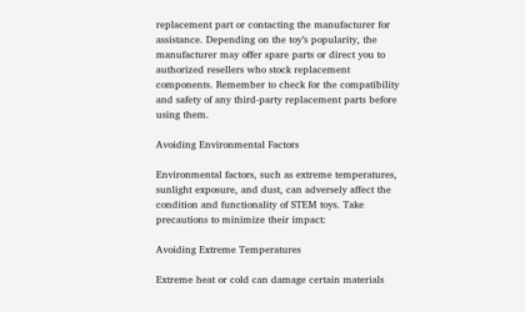replacement part or contacting the manufacturer for assistance. Depending on the toy’s popularity, the manufacturer may offer spare parts or direct you to authorized resellers who stock replacement components. Remember to check for the compatibility and safety of any third-party replacement parts before using them.

Avoiding Environmental Factors

Environmental factors, such as extreme temperatures, sunlight exposure, and dust, can adversely affect the condition and functionality of STEM toys. Take precautions to minimize their impact:

Avoiding Extreme Temperatures

Extreme heat or cold can damage certain materials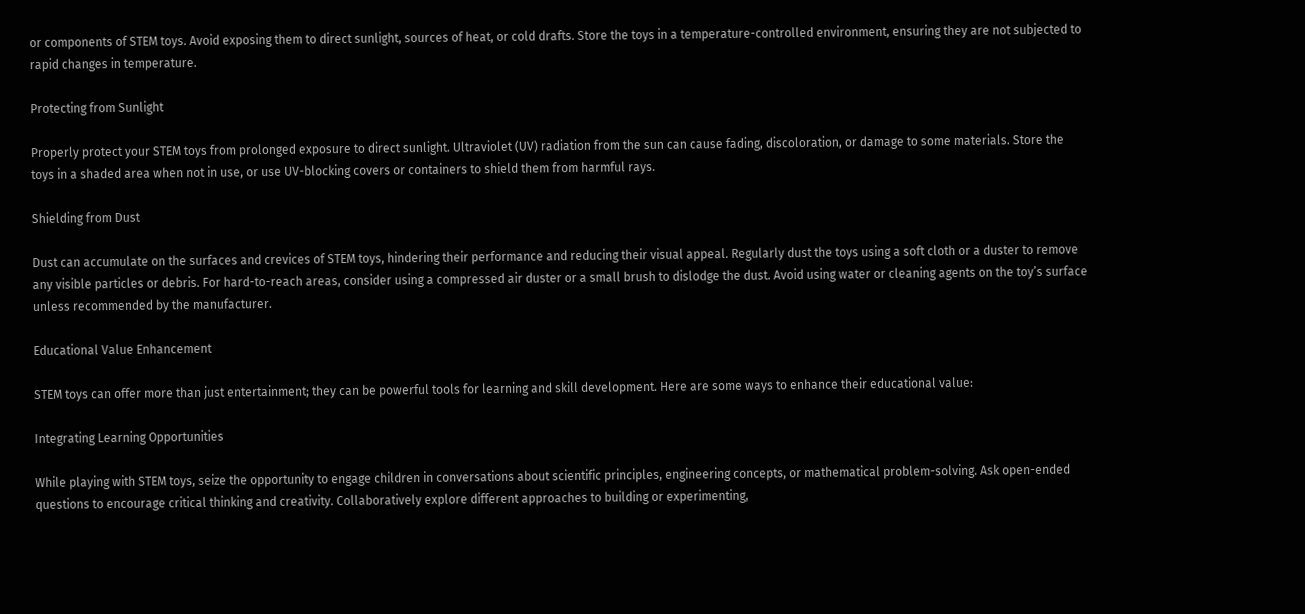or components of STEM toys. Avoid exposing them to direct sunlight, sources of heat, or cold drafts. Store the toys in a temperature-controlled environment, ensuring they are not subjected to rapid changes in temperature.

Protecting from Sunlight

Properly protect your STEM toys from prolonged exposure to direct sunlight. Ultraviolet (UV) radiation from the sun can cause fading, discoloration, or damage to some materials. Store the toys in a shaded area when not in use, or use UV-blocking covers or containers to shield them from harmful rays.

Shielding from Dust

Dust can accumulate on the surfaces and crevices of STEM toys, hindering their performance and reducing their visual appeal. Regularly dust the toys using a soft cloth or a duster to remove any visible particles or debris. For hard-to-reach areas, consider using a compressed air duster or a small brush to dislodge the dust. Avoid using water or cleaning agents on the toy’s surface unless recommended by the manufacturer.

Educational Value Enhancement

STEM toys can offer more than just entertainment; they can be powerful tools for learning and skill development. Here are some ways to enhance their educational value:

Integrating Learning Opportunities

While playing with STEM toys, seize the opportunity to engage children in conversations about scientific principles, engineering concepts, or mathematical problem-solving. Ask open-ended questions to encourage critical thinking and creativity. Collaboratively explore different approaches to building or experimenting,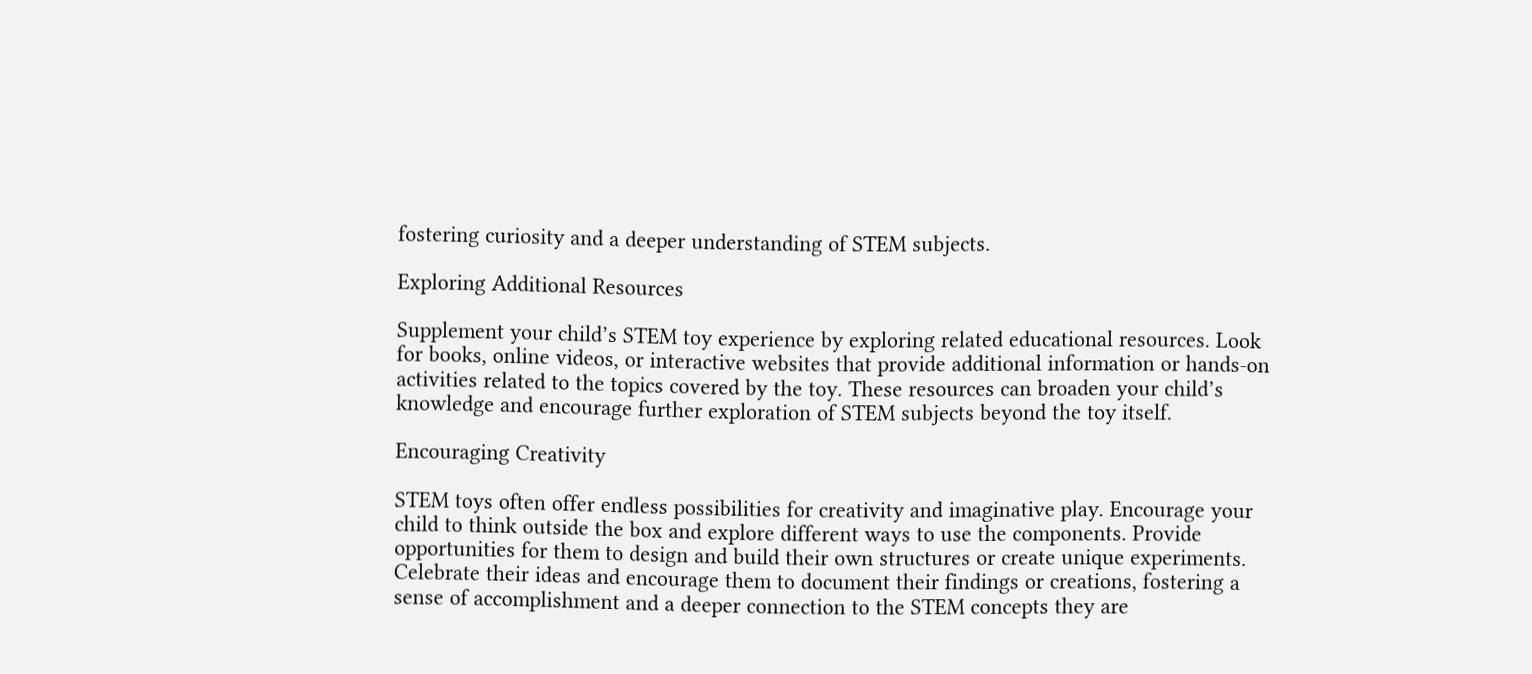fostering curiosity and a deeper understanding of STEM subjects.

Exploring Additional Resources

Supplement your child’s STEM toy experience by exploring related educational resources. Look for books, online videos, or interactive websites that provide additional information or hands-on activities related to the topics covered by the toy. These resources can broaden your child’s knowledge and encourage further exploration of STEM subjects beyond the toy itself.

Encouraging Creativity

STEM toys often offer endless possibilities for creativity and imaginative play. Encourage your child to think outside the box and explore different ways to use the components. Provide opportunities for them to design and build their own structures or create unique experiments. Celebrate their ideas and encourage them to document their findings or creations, fostering a sense of accomplishment and a deeper connection to the STEM concepts they are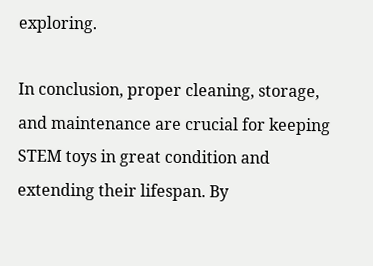exploring.

In conclusion, proper cleaning, storage, and maintenance are crucial for keeping STEM toys in great condition and extending their lifespan. By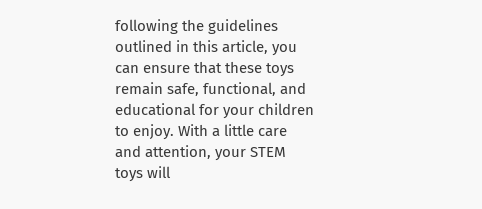following the guidelines outlined in this article, you can ensure that these toys remain safe, functional, and educational for your children to enjoy. With a little care and attention, your STEM toys will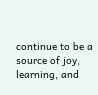continue to be a source of joy, learning, and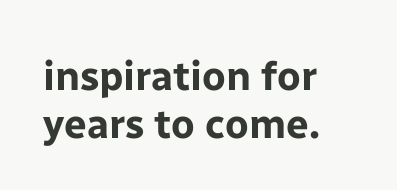inspiration for years to come.